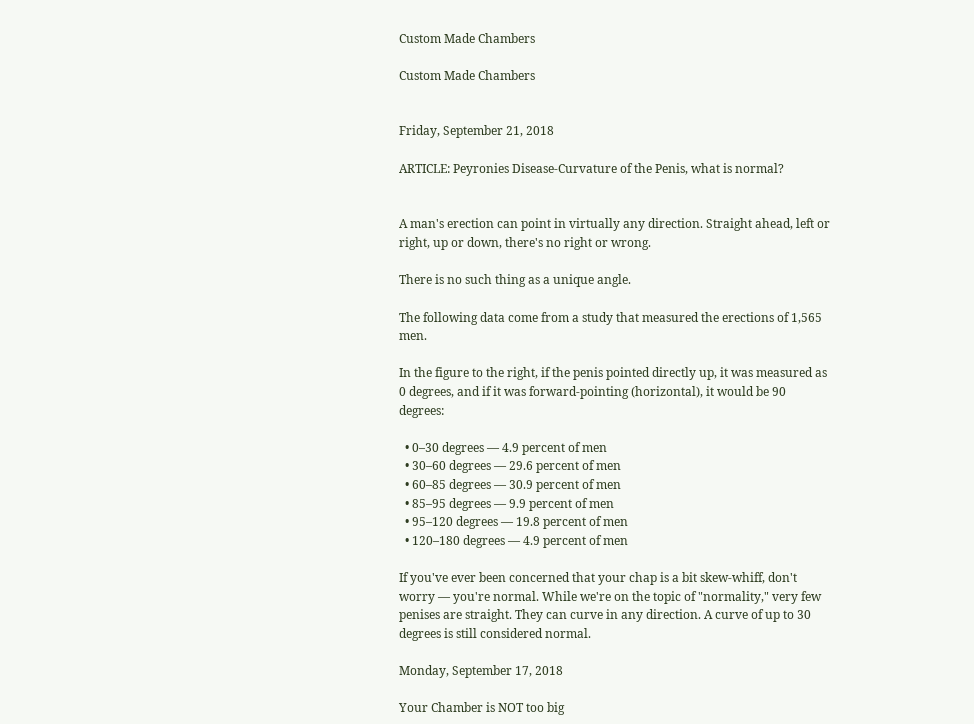Custom Made Chambers

Custom Made Chambers


Friday, September 21, 2018

ARTICLE: Peyronies Disease-Curvature of the Penis, what is normal?


A man's erection can point in virtually any direction. Straight ahead, left or right, up or down, there's no right or wrong.

There is no such thing as a unique angle.

The following data come from a study that measured the erections of 1,565 men.

In the figure to the right, if the penis pointed directly up, it was measured as 0 degrees, and if it was forward-pointing (horizontal), it would be 90 degrees:

  • 0–30 degrees — 4.9 percent of men
  • 30–60 degrees — 29.6 percent of men
  • 60–85 degrees — 30.9 percent of men
  • 85–95 degrees — 9.9 percent of men
  • 95–120 degrees — 19.8 percent of men
  • 120–180 degrees — 4.9 percent of men

If you've ever been concerned that your chap is a bit skew-whiff, don't worry — you're normal. While we're on the topic of "normality," very few penises are straight. They can curve in any direction. A curve of up to 30 degrees is still considered normal.

Monday, September 17, 2018

Your Chamber is NOT too big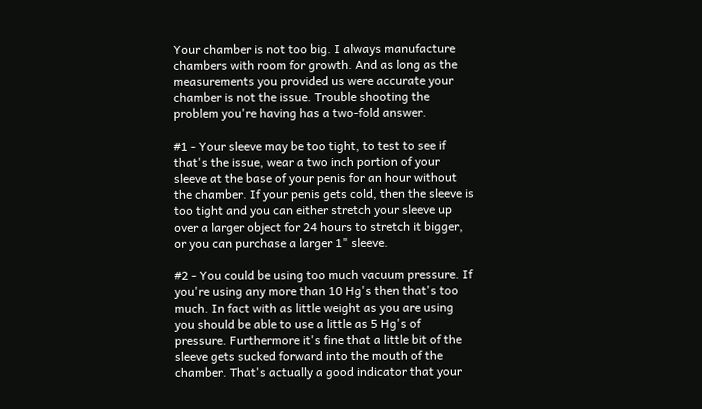Your chamber is not too big. I always manufacture chambers with room for growth. And as long as the measurements you provided us were accurate your chamber is not the issue. Trouble shooting the problem you're having has a two-fold answer.

#1 - Your sleeve may be too tight, to test to see if that's the issue, wear a two inch portion of your sleeve at the base of your penis for an hour without the chamber. If your penis gets cold, then the sleeve is too tight and you can either stretch your sleeve up over a larger object for 24 hours to stretch it bigger, or you can purchase a larger 1" sleeve.

#2 - You could be using too much vacuum pressure. If you're using any more than 10 Hg's then that's too much. In fact with as little weight as you are using you should be able to use a little as 5 Hg's of pressure. Furthermore it's fine that a little bit of the sleeve gets sucked forward into the mouth of the chamber. That's actually a good indicator that your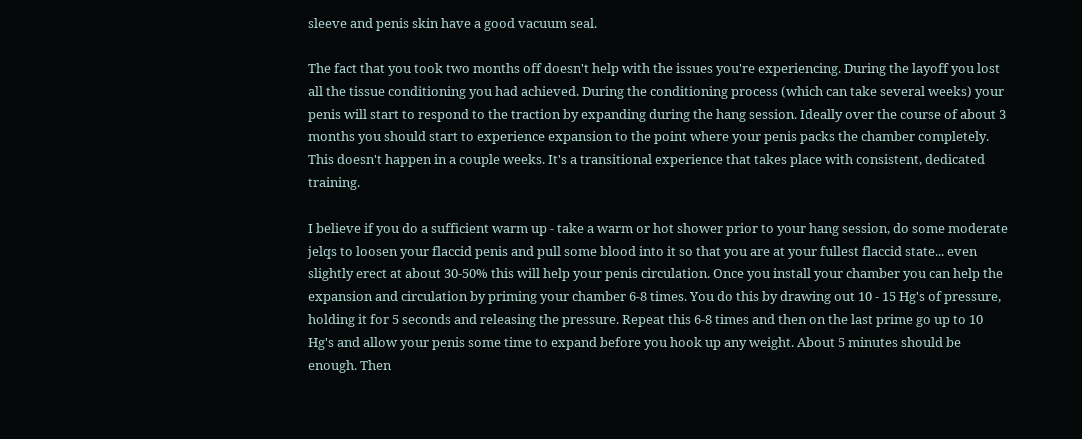sleeve and penis skin have a good vacuum seal.

The fact that you took two months off doesn't help with the issues you're experiencing. During the layoff you lost all the tissue conditioning you had achieved. During the conditioning process (which can take several weeks) your penis will start to respond to the traction by expanding during the hang session. Ideally over the course of about 3 months you should start to experience expansion to the point where your penis packs the chamber completely. This doesn't happen in a couple weeks. It's a transitional experience that takes place with consistent, dedicated training.

I believe if you do a sufficient warm up - take a warm or hot shower prior to your hang session, do some moderate jelqs to loosen your flaccid penis and pull some blood into it so that you are at your fullest flaccid state... even slightly erect at about 30-50% this will help your penis circulation. Once you install your chamber you can help the expansion and circulation by priming your chamber 6-8 times. You do this by drawing out 10 - 15 Hg's of pressure, holding it for 5 seconds and releasing the pressure. Repeat this 6-8 times and then on the last prime go up to 10 Hg's and allow your penis some time to expand before you hook up any weight. About 5 minutes should be enough. Then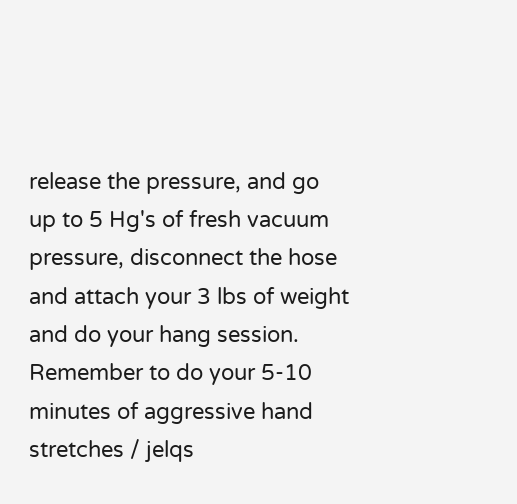release the pressure, and go up to 5 Hg's of fresh vacuum pressure, disconnect the hose and attach your 3 lbs of weight and do your hang session. Remember to do your 5-10 minutes of aggressive hand stretches / jelqs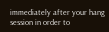immediately after your hang session in order to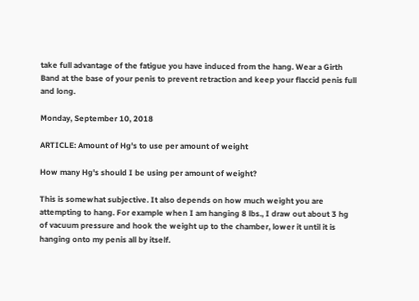take full advantage of the fatigue you have induced from the hang. Wear a Girth Band at the base of your penis to prevent retraction and keep your flaccid penis full and long.

Monday, September 10, 2018

ARTICLE: Amount of Hg's to use per amount of weight

How many Hg's should I be using per amount of weight?

This is somewhat subjective. It also depends on how much weight you are attempting to hang. For example when I am hanging 8 lbs., I draw out about 3 hg of vacuum pressure and hook the weight up to the chamber, lower it until it is hanging onto my penis all by itself.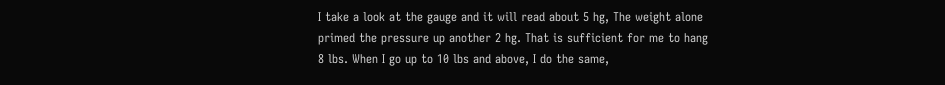I take a look at the gauge and it will read about 5 hg, The weight alone primed the pressure up another 2 hg. That is sufficient for me to hang 8 lbs. When I go up to 10 lbs and above, I do the same,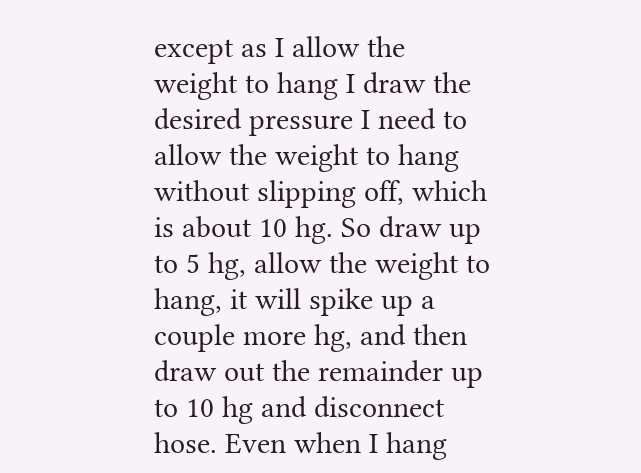except as I allow the weight to hang I draw the desired pressure I need to allow the weight to hang without slipping off, which is about 10 hg. So draw up to 5 hg, allow the weight to hang, it will spike up a couple more hg, and then draw out the remainder up to 10 hg and disconnect hose. Even when I hang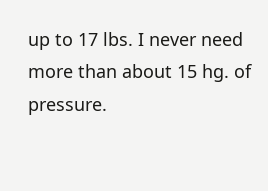up to 17 lbs. I never need more than about 15 hg. of pressure.